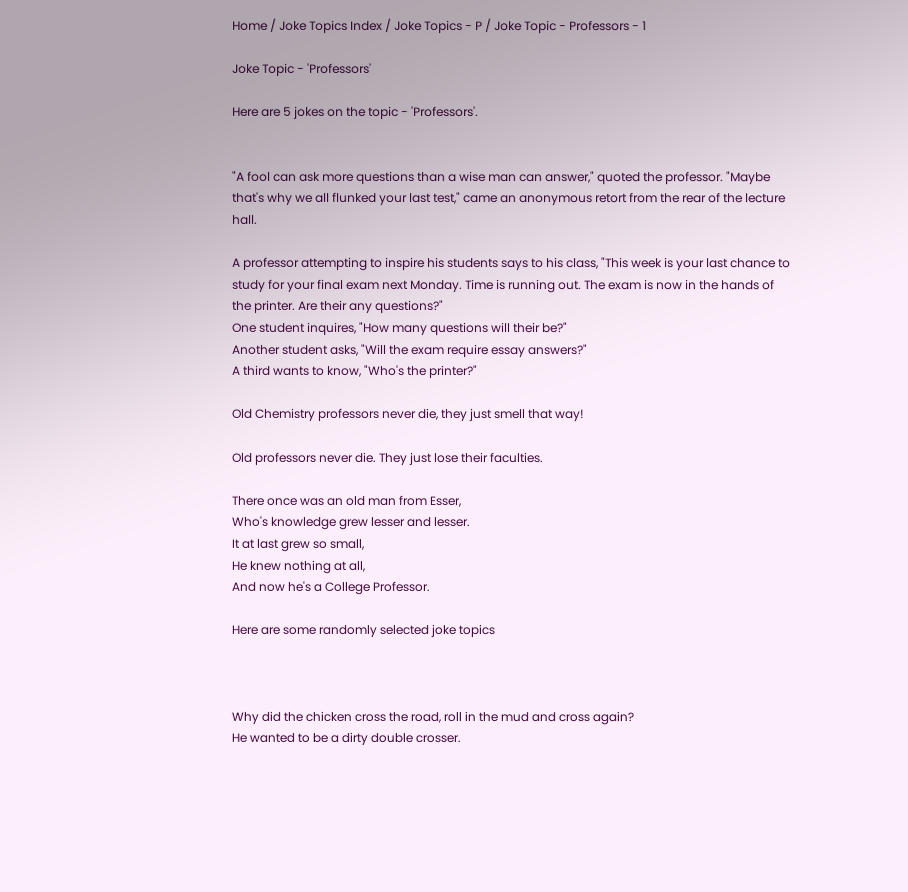Home / Joke Topics Index / Joke Topics - P / Joke Topic - Professors - 1

Joke Topic - 'Professors'

Here are 5 jokes on the topic - 'Professors'.


"A fool can ask more questions than a wise man can answer," quoted the professor. "Maybe that's why we all flunked your last test," came an anonymous retort from the rear of the lecture hall.

A professor attempting to inspire his students says to his class, "This week is your last chance to study for your final exam next Monday. Time is running out. The exam is now in the hands of the printer. Are their any questions?"
One student inquires, "How many questions will their be?"
Another student asks, "Will the exam require essay answers?"
A third wants to know, "Who's the printer?"

Old Chemistry professors never die, they just smell that way!

Old professors never die. They just lose their faculties.

There once was an old man from Esser,
Who's knowledge grew lesser and lesser.
It at last grew so small,
He knew nothing at all,
And now he's a College Professor.

Here are some randomly selected joke topics



Why did the chicken cross the road, roll in the mud and cross again?
He wanted to be a dirty double crosser.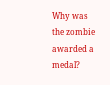Why was the zombie awarded a medal?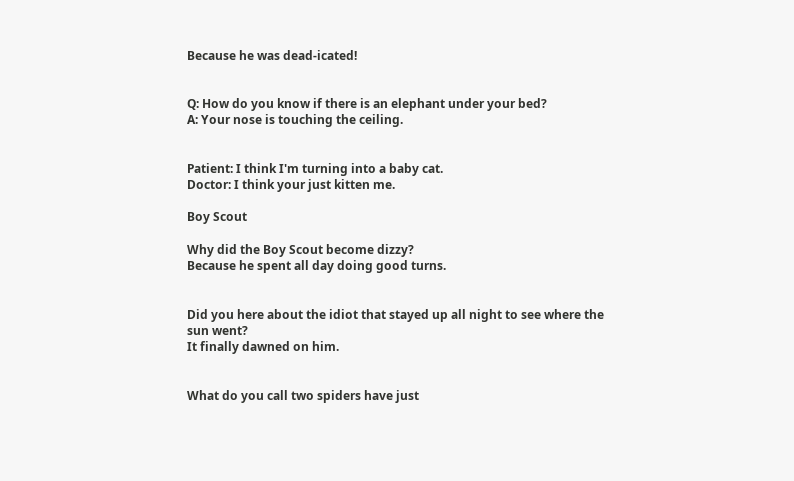Because he was dead-icated!


Q: How do you know if there is an elephant under your bed?
A: Your nose is touching the ceiling.


Patient: I think I'm turning into a baby cat.
Doctor: I think your just kitten me.

Boy Scout

Why did the Boy Scout become dizzy?
Because he spent all day doing good turns.


Did you here about the idiot that stayed up all night to see where the sun went?
It finally dawned on him.


What do you call two spiders have just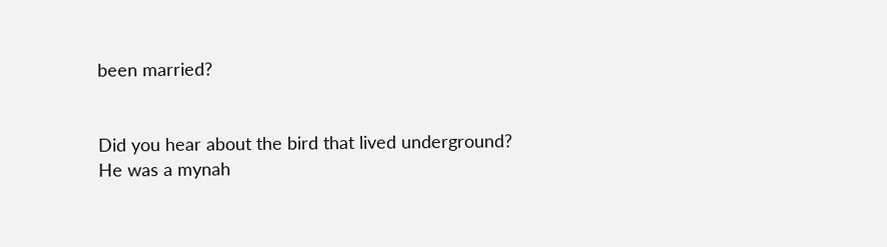been married?


Did you hear about the bird that lived underground?
He was a mynah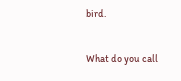bird.


What do you call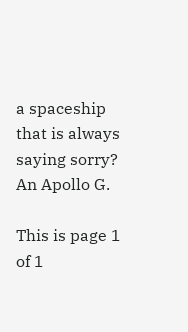a spaceship that is always saying sorry?
An Apollo G.

This is page 1 of 1